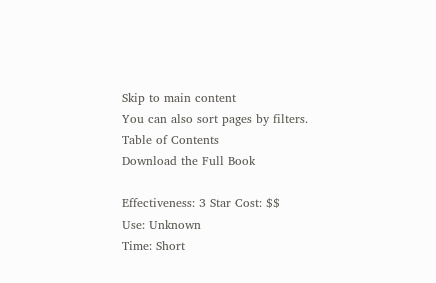Skip to main content
You can also sort pages by filters.
Table of Contents
Download the Full Book

Effectiveness: 3 Star Cost: $$
Use: Unknown
Time: Short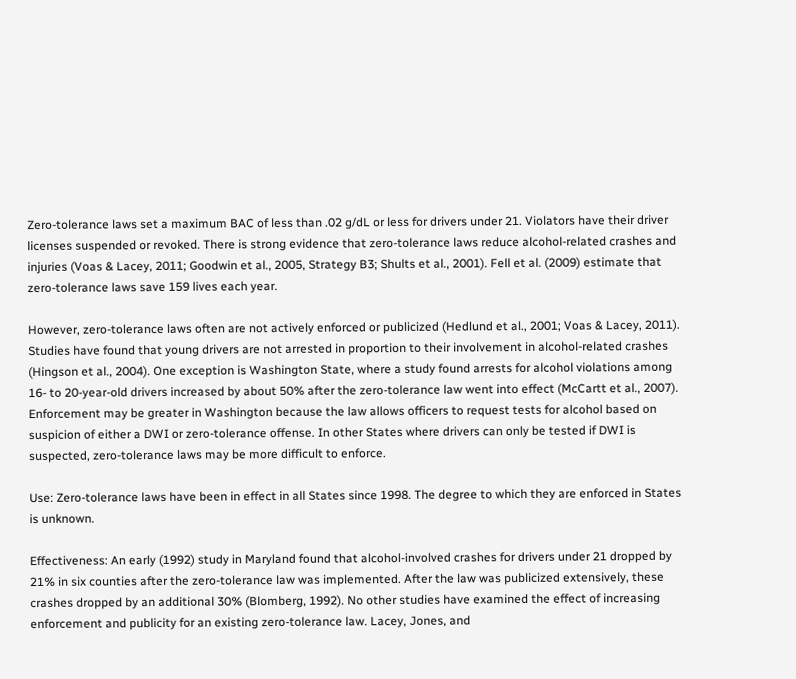Zero-tolerance laws set a maximum BAC of less than .02 g/dL or less for drivers under 21. Violators have their driver licenses suspended or revoked. There is strong evidence that zero-tolerance laws reduce alcohol-related crashes and injuries (Voas & Lacey, 2011; Goodwin et al., 2005, Strategy B3; Shults et al., 2001). Fell et al. (2009) estimate that zero-tolerance laws save 159 lives each year.

However, zero-tolerance laws often are not actively enforced or publicized (Hedlund et al., 2001; Voas & Lacey, 2011). Studies have found that young drivers are not arrested in proportion to their involvement in alcohol-related crashes (Hingson et al., 2004). One exception is Washington State, where a study found arrests for alcohol violations among 16- to 20-year-old drivers increased by about 50% after the zero-tolerance law went into effect (McCartt et al., 2007). Enforcement may be greater in Washington because the law allows officers to request tests for alcohol based on suspicion of either a DWI or zero-tolerance offense. In other States where drivers can only be tested if DWI is suspected, zero-tolerance laws may be more difficult to enforce.

Use: Zero-tolerance laws have been in effect in all States since 1998. The degree to which they are enforced in States is unknown.

Effectiveness: An early (1992) study in Maryland found that alcohol-involved crashes for drivers under 21 dropped by 21% in six counties after the zero-tolerance law was implemented. After the law was publicized extensively, these crashes dropped by an additional 30% (Blomberg, 1992). No other studies have examined the effect of increasing enforcement and publicity for an existing zero-tolerance law. Lacey, Jones, and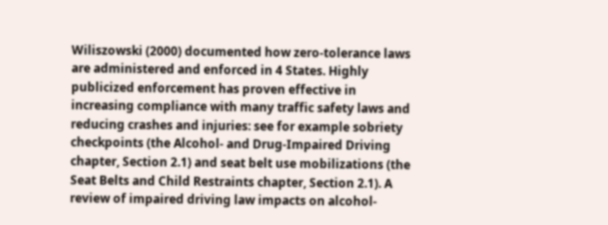Wiliszowski (2000) documented how zero-tolerance laws are administered and enforced in 4 States. Highly publicized enforcement has proven effective in increasing compliance with many traffic safety laws and reducing crashes and injuries: see for example sobriety checkpoints (the Alcohol- and Drug-Impaired Driving chapter, Section 2.1) and seat belt use mobilizations (the Seat Belts and Child Restraints chapter, Section 2.1). A review of impaired driving law impacts on alcohol-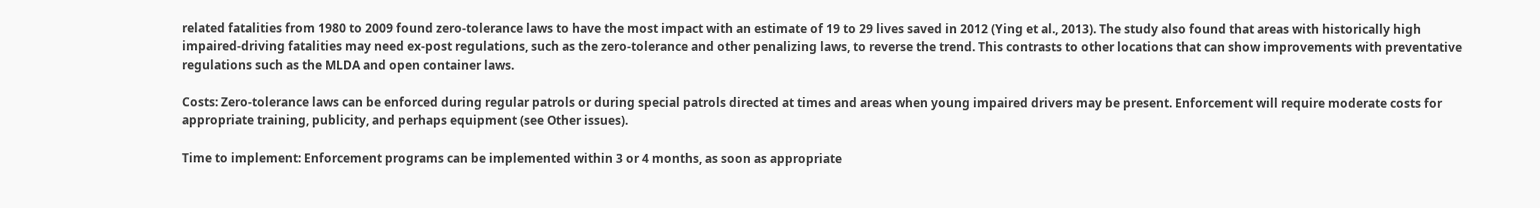related fatalities from 1980 to 2009 found zero-tolerance laws to have the most impact with an estimate of 19 to 29 lives saved in 2012 (Ying et al., 2013). The study also found that areas with historically high impaired-driving fatalities may need ex-post regulations, such as the zero-tolerance and other penalizing laws, to reverse the trend. This contrasts to other locations that can show improvements with preventative regulations such as the MLDA and open container laws.

Costs: Zero-tolerance laws can be enforced during regular patrols or during special patrols directed at times and areas when young impaired drivers may be present. Enforcement will require moderate costs for appropriate training, publicity, and perhaps equipment (see Other issues).

Time to implement: Enforcement programs can be implemented within 3 or 4 months, as soon as appropriate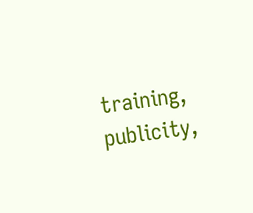training, publicity,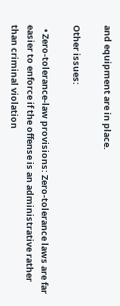and equipment are in place.

Other issues:

  • Zero-tolerance-law provisions: Zero-tolerance laws are far easier to enforce if the offense is an administrative rather than criminal violation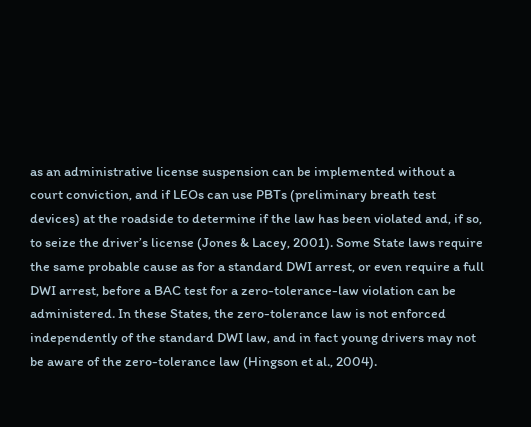as an administrative license suspension can be implemented without a court conviction, and if LEOs can use PBTs (preliminary breath test devices) at the roadside to determine if the law has been violated and, if so, to seize the driver’s license (Jones & Lacey, 2001). Some State laws require the same probable cause as for a standard DWI arrest, or even require a full DWI arrest, before a BAC test for a zero-tolerance-law violation can be administered. In these States, the zero-tolerance law is not enforced independently of the standard DWI law, and in fact young drivers may not be aware of the zero-tolerance law (Hingson et al., 2004).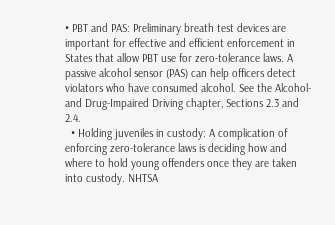• PBT and PAS: Preliminary breath test devices are important for effective and efficient enforcement in States that allow PBT use for zero-tolerance laws. A passive alcohol sensor (PAS) can help officers detect violators who have consumed alcohol. See the Alcohol- and Drug-Impaired Driving chapter, Sections 2.3 and 2.4.
  • Holding juveniles in custody: A complication of enforcing zero-tolerance laws is deciding how and where to hold young offenders once they are taken into custody. NHTSA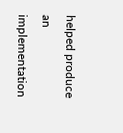helped produce an implementation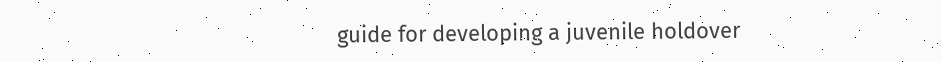guide for developing a juvenile holdover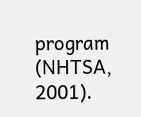program (NHTSA, 2001).